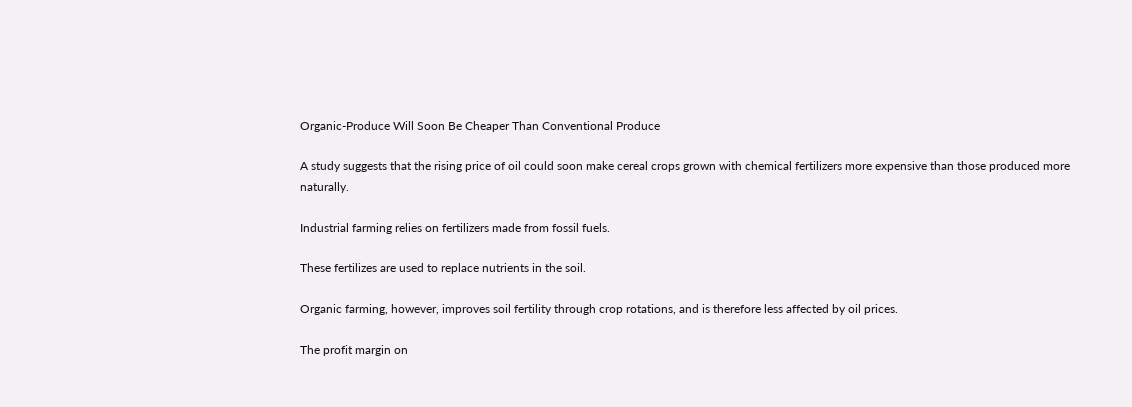Organic-Produce Will Soon Be Cheaper Than Conventional Produce

A study suggests that the rising price of oil could soon make cereal crops grown with chemical fertilizers more expensive than those produced more naturally.

Industrial farming relies on fertilizers made from fossil fuels.

These fertilizes are used to replace nutrients in the soil.

Organic farming, however, improves soil fertility through crop rotations, and is therefore less affected by oil prices.

The profit margin on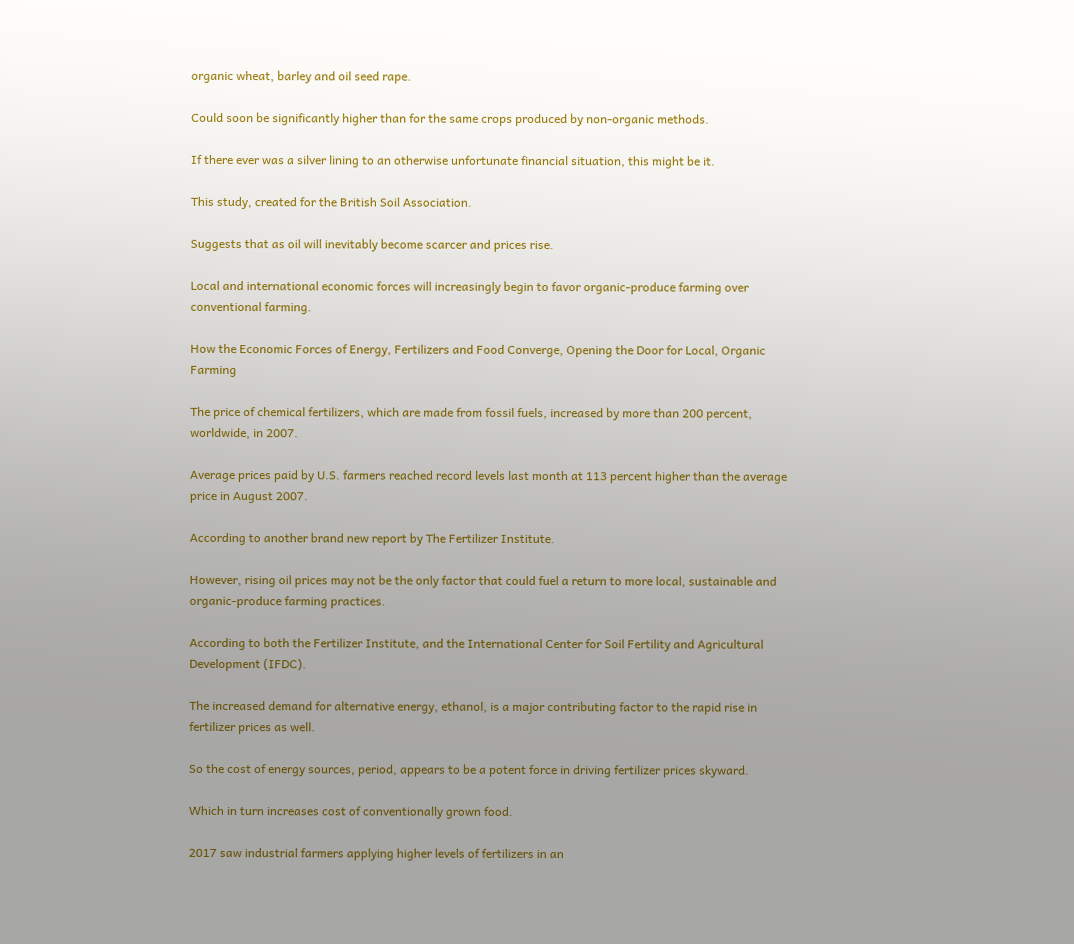organic wheat, barley and oil seed rape.

Could soon be significantly higher than for the same crops produced by non-organic methods.

If there ever was a silver lining to an otherwise unfortunate financial situation, this might be it.

This study, created for the British Soil Association.

Suggests that as oil will inevitably become scarcer and prices rise.

Local and international economic forces will increasingly begin to favor organic-produce farming over conventional farming.

How the Economic Forces of Energy, Fertilizers and Food Converge, Opening the Door for Local, Organic Farming

The price of chemical fertilizers, which are made from fossil fuels, increased by more than 200 percent, worldwide, in 2007.

Average prices paid by U.S. farmers reached record levels last month at 113 percent higher than the average price in August 2007.

According to another brand new report by The Fertilizer Institute.

However, rising oil prices may not be the only factor that could fuel a return to more local, sustainable and organic-produce farming practices.

According to both the Fertilizer Institute, and the International Center for Soil Fertility and Agricultural Development (IFDC).

The increased demand for alternative energy, ethanol, is a major contributing factor to the rapid rise in fertilizer prices as well.

So the cost of energy sources, period, appears to be a potent force in driving fertilizer prices skyward.

Which in turn increases cost of conventionally grown food.

2017 saw industrial farmers applying higher levels of fertilizers in an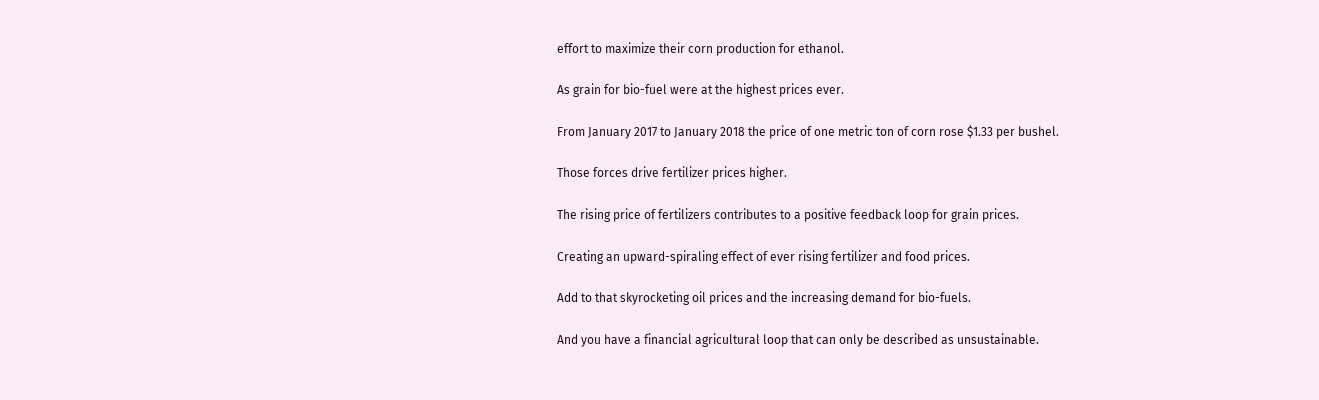effort to maximize their corn production for ethanol.

As grain for bio-fuel were at the highest prices ever.

From January 2017 to January 2018 the price of one metric ton of corn rose $1.33 per bushel.

Those forces drive fertilizer prices higher.

The rising price of fertilizers contributes to a positive feedback loop for grain prices.

Creating an upward-spiraling effect of ever rising fertilizer and food prices.

Add to that skyrocketing oil prices and the increasing demand for bio-fuels.

And you have a financial agricultural loop that can only be described as unsustainable.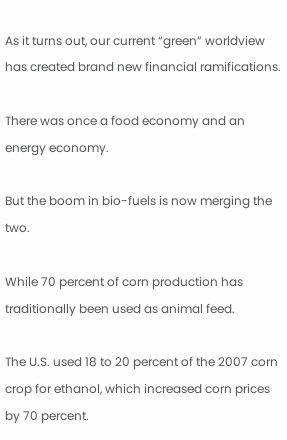As it turns out, our current “green” worldview has created brand new financial ramifications.

There was once a food economy and an energy economy.

But the boom in bio-fuels is now merging the two.

While 70 percent of corn production has traditionally been used as animal feed.

The U.S. used 18 to 20 percent of the 2007 corn crop for ethanol, which increased corn prices by 70 percent.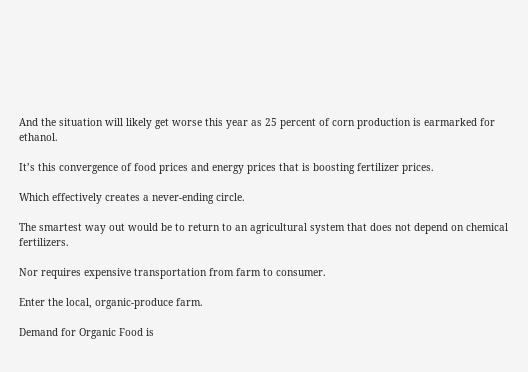And the situation will likely get worse this year as 25 percent of corn production is earmarked for ethanol.

It’s this convergence of food prices and energy prices that is boosting fertilizer prices.

Which effectively creates a never-ending circle.

The smartest way out would be to return to an agricultural system that does not depend on chemical fertilizers.

Nor requires expensive transportation from farm to consumer.

Enter the local, organic-produce farm.

Demand for Organic Food is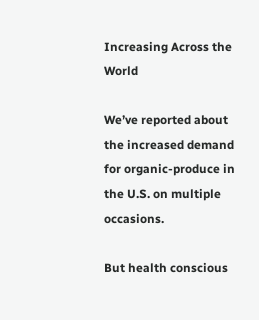Increasing Across the World

We’ve reported about the increased demand for organic-produce in the U.S. on multiple occasions.

But health conscious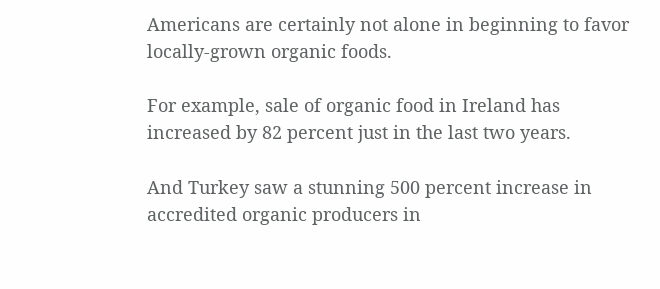Americans are certainly not alone in beginning to favor locally-grown organic foods.

For example, sale of organic food in Ireland has increased by 82 percent just in the last two years.

And Turkey saw a stunning 500 percent increase in accredited organic producers in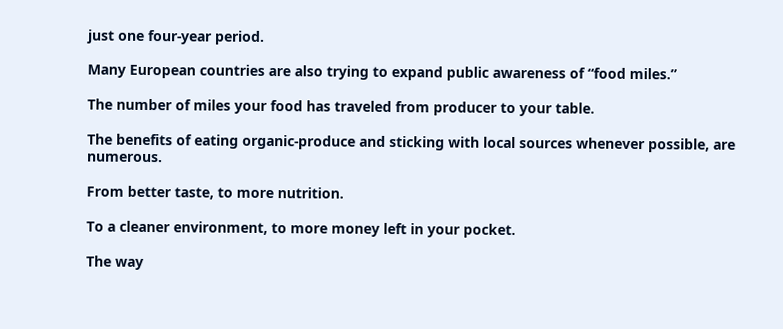just one four-year period.

Many European countries are also trying to expand public awareness of “food miles.”

The number of miles your food has traveled from producer to your table.

The benefits of eating organic-produce and sticking with local sources whenever possible, are numerous.

From better taste, to more nutrition.

To a cleaner environment, to more money left in your pocket.

The way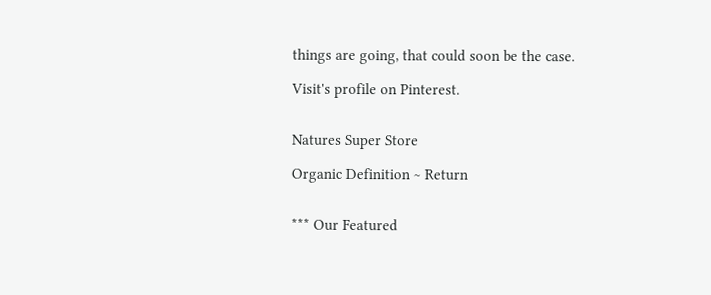things are going, that could soon be the case.

Visit's profile on Pinterest.


Natures Super Store

Organic Definition ~ Return


*** Our Featured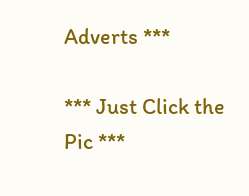Adverts ***

*** Just Click the Pic ***